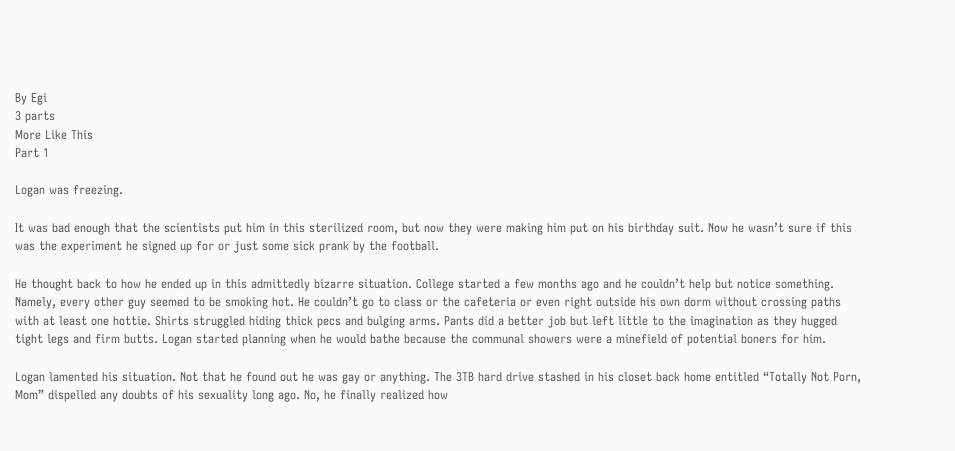By Egi
3 parts
More Like This
Part 1

Logan was freezing.

It was bad enough that the scientists put him in this sterilized room, but now they were making him put on his birthday suit. Now he wasn’t sure if this was the experiment he signed up for or just some sick prank by the football.

He thought back to how he ended up in this admittedly bizarre situation. College started a few months ago and he couldn’t help but notice something. Namely, every other guy seemed to be smoking hot. He couldn’t go to class or the cafeteria or even right outside his own dorm without crossing paths with at least one hottie. Shirts struggled hiding thick pecs and bulging arms. Pants did a better job but left little to the imagination as they hugged tight legs and firm butts. Logan started planning when he would bathe because the communal showers were a minefield of potential boners for him.

Logan lamented his situation. Not that he found out he was gay or anything. The 3TB hard drive stashed in his closet back home entitled “Totally Not Porn, Mom” dispelled any doubts of his sexuality long ago. No, he finally realized how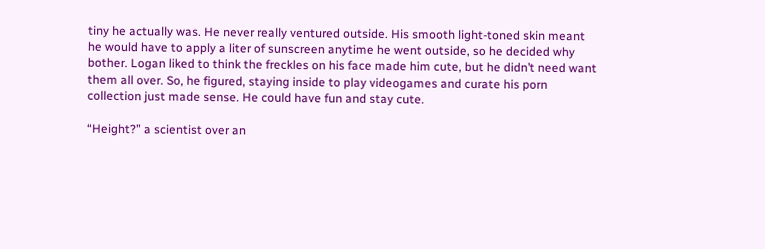tiny he actually was. He never really ventured outside. His smooth light-toned skin meant he would have to apply a liter of sunscreen anytime he went outside, so he decided why bother. Logan liked to think the freckles on his face made him cute, but he didn’t need want them all over. So, he figured, staying inside to play videogames and curate his porn collection just made sense. He could have fun and stay cute.

“Height?” a scientist over an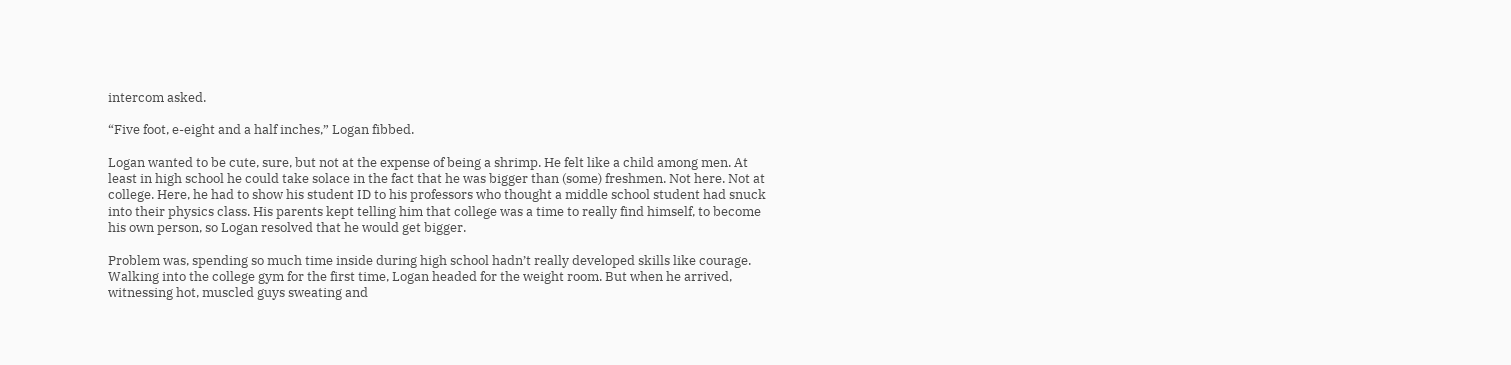intercom asked.

“Five foot, e-eight and a half inches,” Logan fibbed.

Logan wanted to be cute, sure, but not at the expense of being a shrimp. He felt like a child among men. At least in high school he could take solace in the fact that he was bigger than (some) freshmen. Not here. Not at college. Here, he had to show his student ID to his professors who thought a middle school student had snuck into their physics class. His parents kept telling him that college was a time to really find himself, to become his own person, so Logan resolved that he would get bigger.

Problem was, spending so much time inside during high school hadn’t really developed skills like courage. Walking into the college gym for the first time, Logan headed for the weight room. But when he arrived, witnessing hot, muscled guys sweating and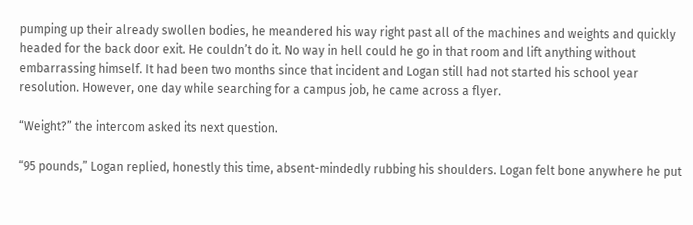pumping up their already swollen bodies, he meandered his way right past all of the machines and weights and quickly headed for the back door exit. He couldn’t do it. No way in hell could he go in that room and lift anything without embarrassing himself. It had been two months since that incident and Logan still had not started his school year resolution. However, one day while searching for a campus job, he came across a flyer.

“Weight?” the intercom asked its next question.

“95 pounds,” Logan replied, honestly this time, absent-mindedly rubbing his shoulders. Logan felt bone anywhere he put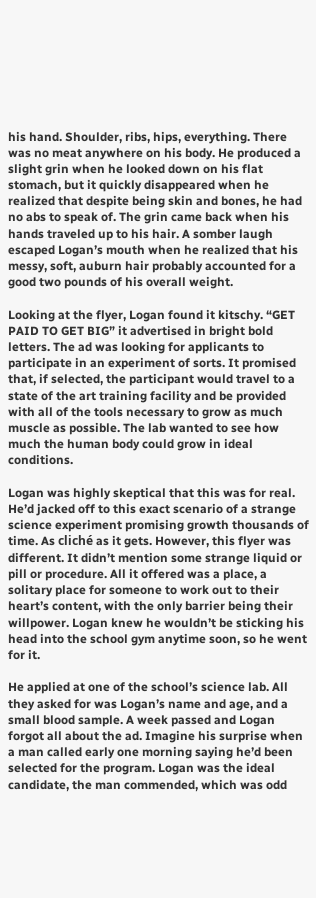his hand. Shoulder, ribs, hips, everything. There was no meat anywhere on his body. He produced a slight grin when he looked down on his flat stomach, but it quickly disappeared when he realized that despite being skin and bones, he had no abs to speak of. The grin came back when his hands traveled up to his hair. A somber laugh escaped Logan’s mouth when he realized that his messy, soft, auburn hair probably accounted for a good two pounds of his overall weight.

Looking at the flyer, Logan found it kitschy. “GET PAID TO GET BIG” it advertised in bright bold letters. The ad was looking for applicants to participate in an experiment of sorts. It promised that, if selected, the participant would travel to a state of the art training facility and be provided with all of the tools necessary to grow as much muscle as possible. The lab wanted to see how much the human body could grow in ideal conditions.

Logan was highly skeptical that this was for real. He’d jacked off to this exact scenario of a strange science experiment promising growth thousands of time. As cliché as it gets. However, this flyer was different. It didn’t mention some strange liquid or pill or procedure. All it offered was a place, a solitary place for someone to work out to their heart’s content, with the only barrier being their willpower. Logan knew he wouldn’t be sticking his head into the school gym anytime soon, so he went for it.

He applied at one of the school’s science lab. All they asked for was Logan’s name and age, and a small blood sample. A week passed and Logan forgot all about the ad. Imagine his surprise when a man called early one morning saying he’d been selected for the program. Logan was the ideal candidate, the man commended, which was odd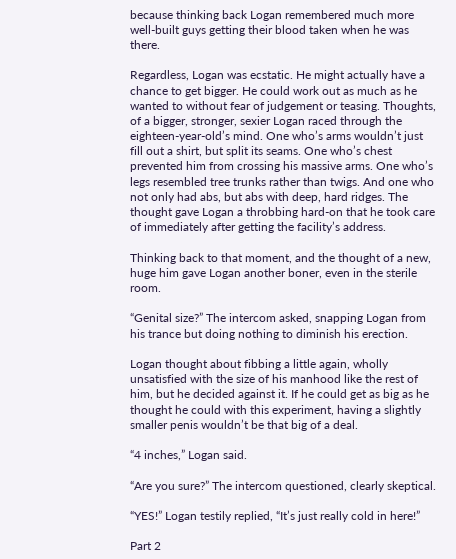because thinking back Logan remembered much more well-built guys getting their blood taken when he was there.

Regardless, Logan was ecstatic. He might actually have a chance to get bigger. He could work out as much as he wanted to without fear of judgement or teasing. Thoughts, of a bigger, stronger, sexier Logan raced through the eighteen-year-old’s mind. One who’s arms wouldn’t just fill out a shirt, but split its seams. One who’s chest prevented him from crossing his massive arms. One who’s legs resembled tree trunks rather than twigs. And one who not only had abs, but abs with deep, hard ridges. The thought gave Logan a throbbing hard-on that he took care of immediately after getting the facility’s address.

Thinking back to that moment, and the thought of a new, huge him gave Logan another boner, even in the sterile room.

“Genital size?” The intercom asked, snapping Logan from his trance but doing nothing to diminish his erection.

Logan thought about fibbing a little again, wholly unsatisfied with the size of his manhood like the rest of him, but he decided against it. If he could get as big as he thought he could with this experiment, having a slightly smaller penis wouldn’t be that big of a deal.

“4 inches,” Logan said.

“Are you sure?” The intercom questioned, clearly skeptical.

“YES!” Logan testily replied, “It’s just really cold in here!”

Part 2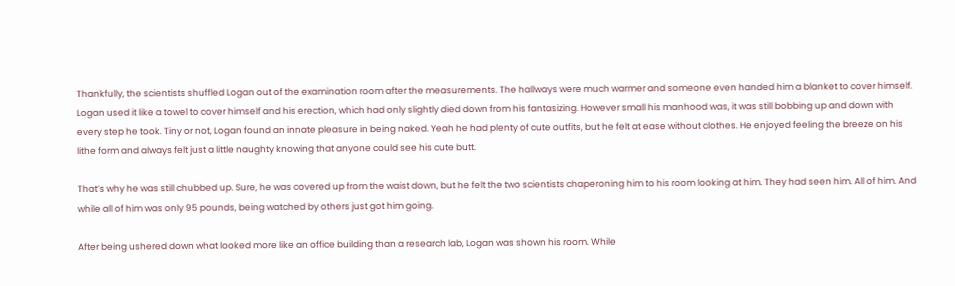Thankfully, the scientists shuffled Logan out of the examination room after the measurements. The hallways were much warmer and someone even handed him a blanket to cover himself. Logan used it like a towel to cover himself and his erection, which had only slightly died down from his fantasizing. However small his manhood was, it was still bobbing up and down with every step he took. Tiny or not, Logan found an innate pleasure in being naked. Yeah he had plenty of cute outfits, but he felt at ease without clothes. He enjoyed feeling the breeze on his lithe form and always felt just a little naughty knowing that anyone could see his cute butt.

That’s why he was still chubbed up. Sure, he was covered up from the waist down, but he felt the two scientists chaperoning him to his room looking at him. They had seen him. All of him. And while all of him was only 95 pounds, being watched by others just got him going.

After being ushered down what looked more like an office building than a research lab, Logan was shown his room. While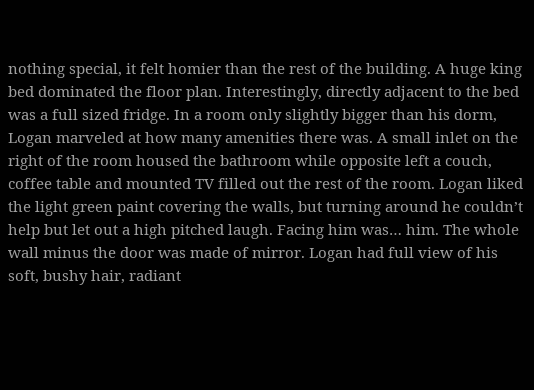nothing special, it felt homier than the rest of the building. A huge king bed dominated the floor plan. Interestingly, directly adjacent to the bed was a full sized fridge. In a room only slightly bigger than his dorm, Logan marveled at how many amenities there was. A small inlet on the right of the room housed the bathroom while opposite left a couch, coffee table and mounted TV filled out the rest of the room. Logan liked the light green paint covering the walls, but turning around he couldn’t help but let out a high pitched laugh. Facing him was… him. The whole wall minus the door was made of mirror. Logan had full view of his soft, bushy hair, radiant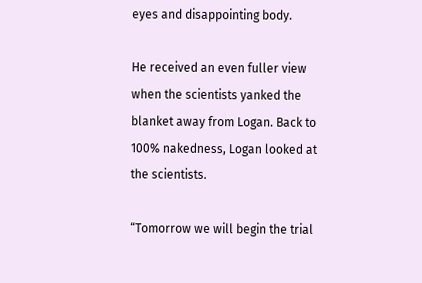eyes and disappointing body.

He received an even fuller view when the scientists yanked the blanket away from Logan. Back to 100% nakedness, Logan looked at the scientists.

“Tomorrow we will begin the trial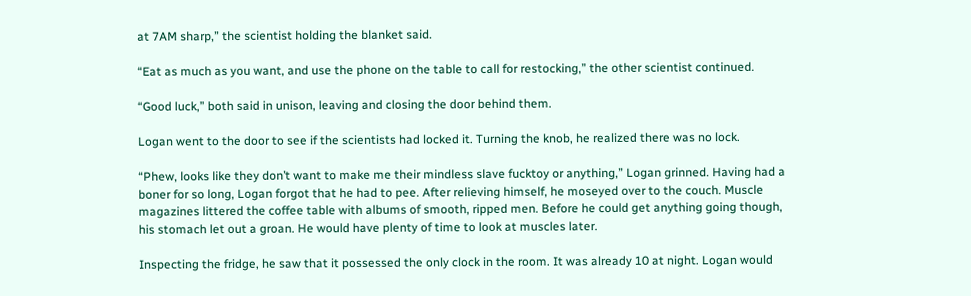at 7AM sharp,” the scientist holding the blanket said.

“Eat as much as you want, and use the phone on the table to call for restocking,” the other scientist continued.

“Good luck,” both said in unison, leaving and closing the door behind them.

Logan went to the door to see if the scientists had locked it. Turning the knob, he realized there was no lock.

“Phew, looks like they don’t want to make me their mindless slave fucktoy or anything,” Logan grinned. Having had a boner for so long, Logan forgot that he had to pee. After relieving himself, he moseyed over to the couch. Muscle magazines littered the coffee table with albums of smooth, ripped men. Before he could get anything going though, his stomach let out a groan. He would have plenty of time to look at muscles later.

Inspecting the fridge, he saw that it possessed the only clock in the room. It was already 10 at night. Logan would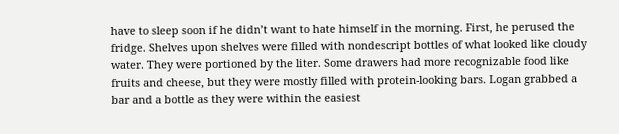have to sleep soon if he didn’t want to hate himself in the morning. First, he perused the fridge. Shelves upon shelves were filled with nondescript bottles of what looked like cloudy water. They were portioned by the liter. Some drawers had more recognizable food like fruits and cheese, but they were mostly filled with protein-looking bars. Logan grabbed a bar and a bottle as they were within the easiest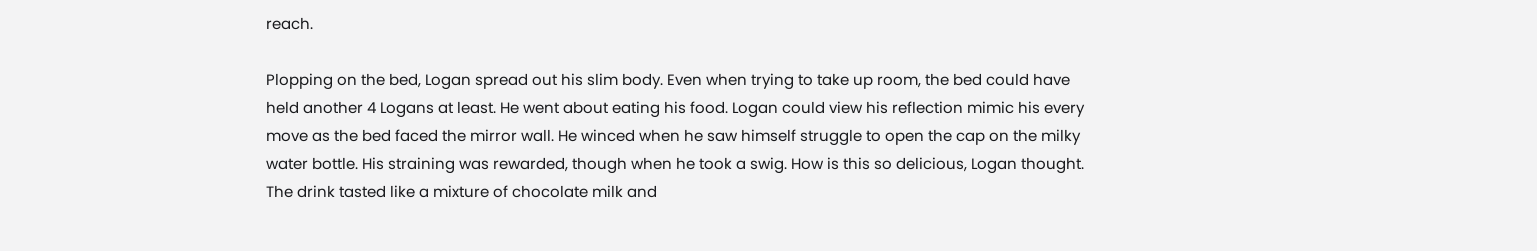reach.

Plopping on the bed, Logan spread out his slim body. Even when trying to take up room, the bed could have held another 4 Logans at least. He went about eating his food. Logan could view his reflection mimic his every move as the bed faced the mirror wall. He winced when he saw himself struggle to open the cap on the milky water bottle. His straining was rewarded, though when he took a swig. How is this so delicious, Logan thought. The drink tasted like a mixture of chocolate milk and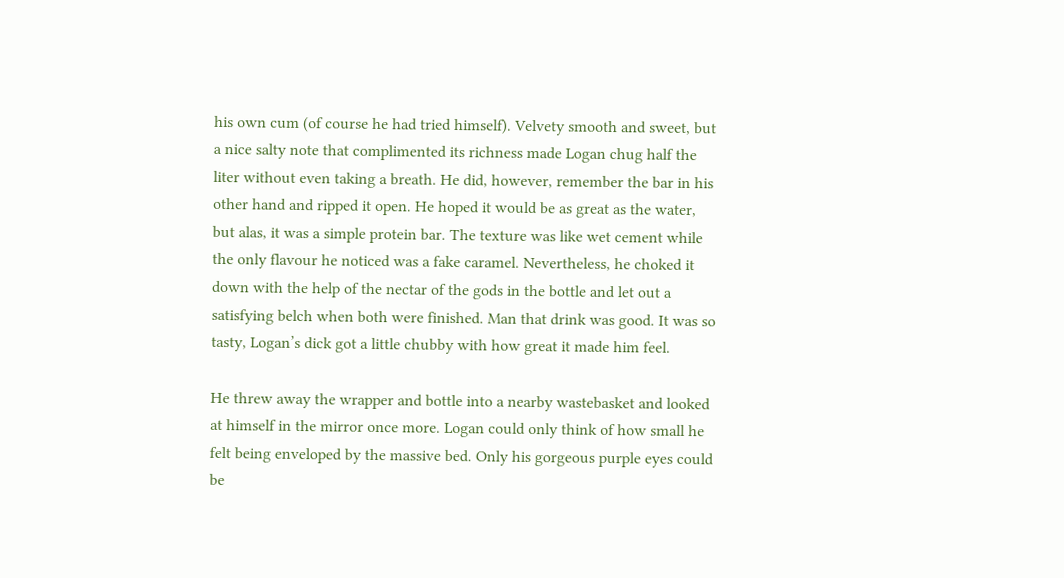his own cum (of course he had tried himself). Velvety smooth and sweet, but a nice salty note that complimented its richness made Logan chug half the liter without even taking a breath. He did, however, remember the bar in his other hand and ripped it open. He hoped it would be as great as the water, but alas, it was a simple protein bar. The texture was like wet cement while the only flavour he noticed was a fake caramel. Nevertheless, he choked it down with the help of the nectar of the gods in the bottle and let out a satisfying belch when both were finished. Man that drink was good. It was so tasty, Logan’s dick got a little chubby with how great it made him feel.

He threw away the wrapper and bottle into a nearby wastebasket and looked at himself in the mirror once more. Logan could only think of how small he felt being enveloped by the massive bed. Only his gorgeous purple eyes could be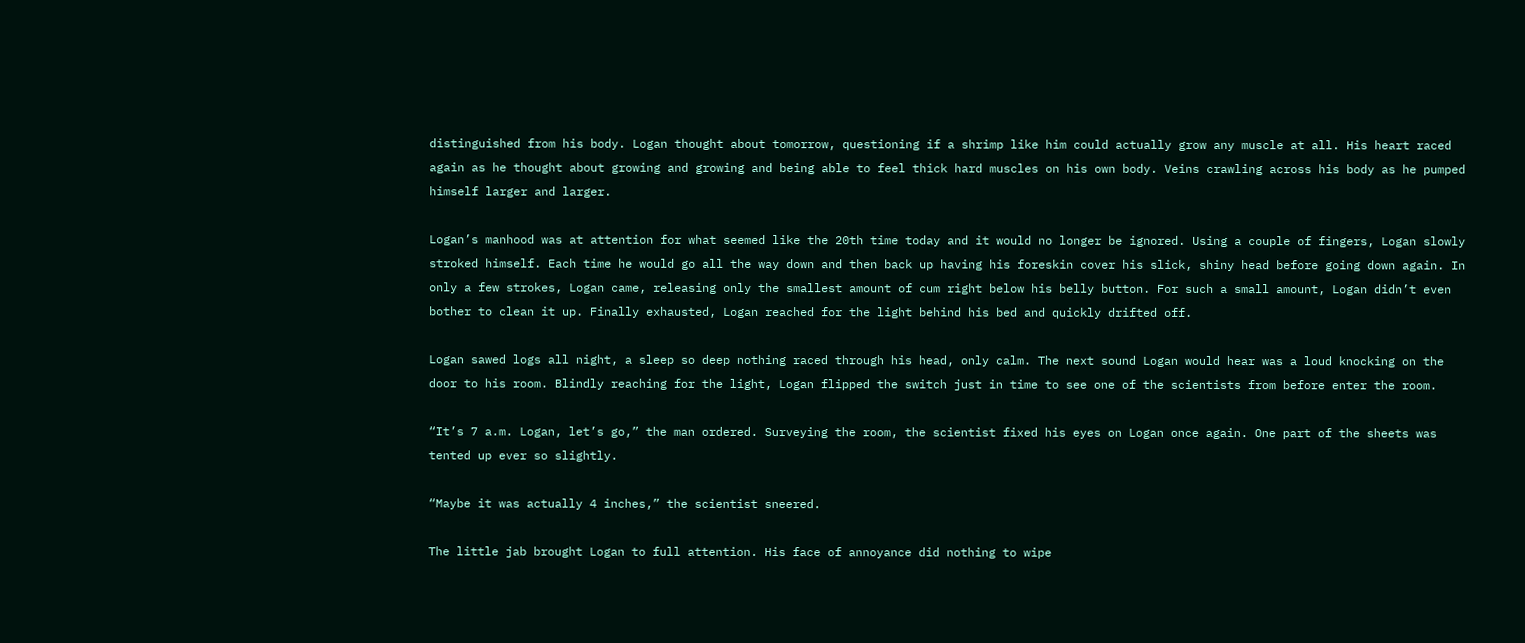distinguished from his body. Logan thought about tomorrow, questioning if a shrimp like him could actually grow any muscle at all. His heart raced again as he thought about growing and growing and being able to feel thick hard muscles on his own body. Veins crawling across his body as he pumped himself larger and larger.

Logan’s manhood was at attention for what seemed like the 20th time today and it would no longer be ignored. Using a couple of fingers, Logan slowly stroked himself. Each time he would go all the way down and then back up having his foreskin cover his slick, shiny head before going down again. In only a few strokes, Logan came, releasing only the smallest amount of cum right below his belly button. For such a small amount, Logan didn’t even bother to clean it up. Finally exhausted, Logan reached for the light behind his bed and quickly drifted off.

Logan sawed logs all night, a sleep so deep nothing raced through his head, only calm. The next sound Logan would hear was a loud knocking on the door to his room. Blindly reaching for the light, Logan flipped the switch just in time to see one of the scientists from before enter the room.

“It’s 7 a.m. Logan, let’s go,” the man ordered. Surveying the room, the scientist fixed his eyes on Logan once again. One part of the sheets was tented up ever so slightly.

“Maybe it was actually 4 inches,” the scientist sneered.

The little jab brought Logan to full attention. His face of annoyance did nothing to wipe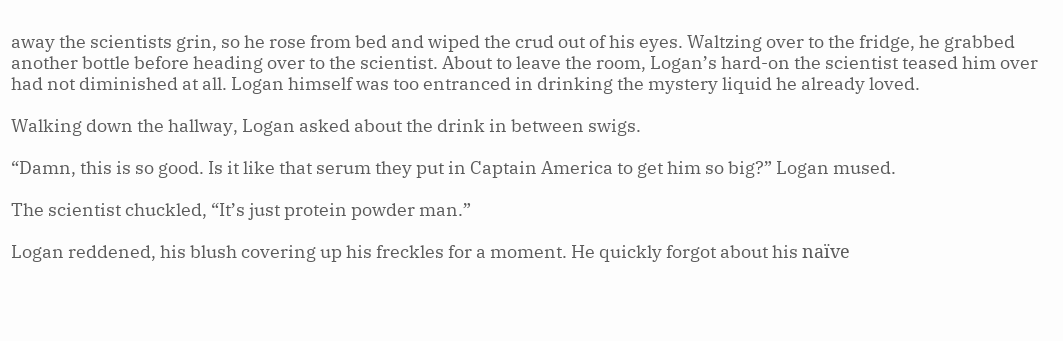away the scientists grin, so he rose from bed and wiped the crud out of his eyes. Waltzing over to the fridge, he grabbed another bottle before heading over to the scientist. About to leave the room, Logan’s hard-on the scientist teased him over had not diminished at all. Logan himself was too entranced in drinking the mystery liquid he already loved.

Walking down the hallway, Logan asked about the drink in between swigs.

“Damn, this is so good. Is it like that serum they put in Captain America to get him so big?” Logan mused.

The scientist chuckled, “It’s just protein powder man.”

Logan reddened, his blush covering up his freckles for a moment. He quickly forgot about his naïve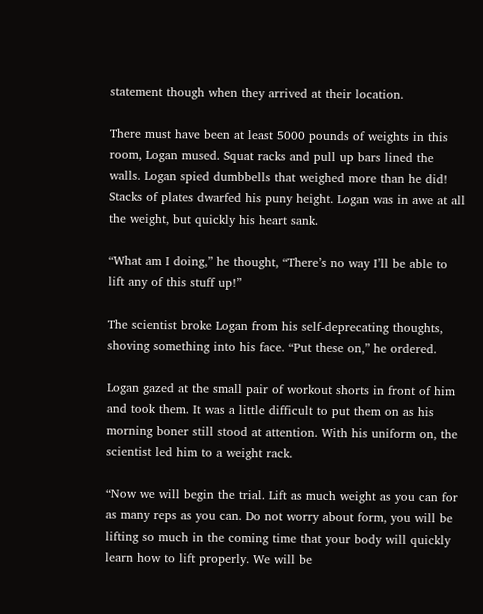statement though when they arrived at their location.

There must have been at least 5000 pounds of weights in this room, Logan mused. Squat racks and pull up bars lined the walls. Logan spied dumbbells that weighed more than he did! Stacks of plates dwarfed his puny height. Logan was in awe at all the weight, but quickly his heart sank.

“What am I doing,” he thought, “There’s no way I’ll be able to lift any of this stuff up!”

The scientist broke Logan from his self-deprecating thoughts, shoving something into his face. “Put these on,” he ordered.

Logan gazed at the small pair of workout shorts in front of him and took them. It was a little difficult to put them on as his morning boner still stood at attention. With his uniform on, the scientist led him to a weight rack.

“Now we will begin the trial. Lift as much weight as you can for as many reps as you can. Do not worry about form, you will be lifting so much in the coming time that your body will quickly learn how to lift properly. We will be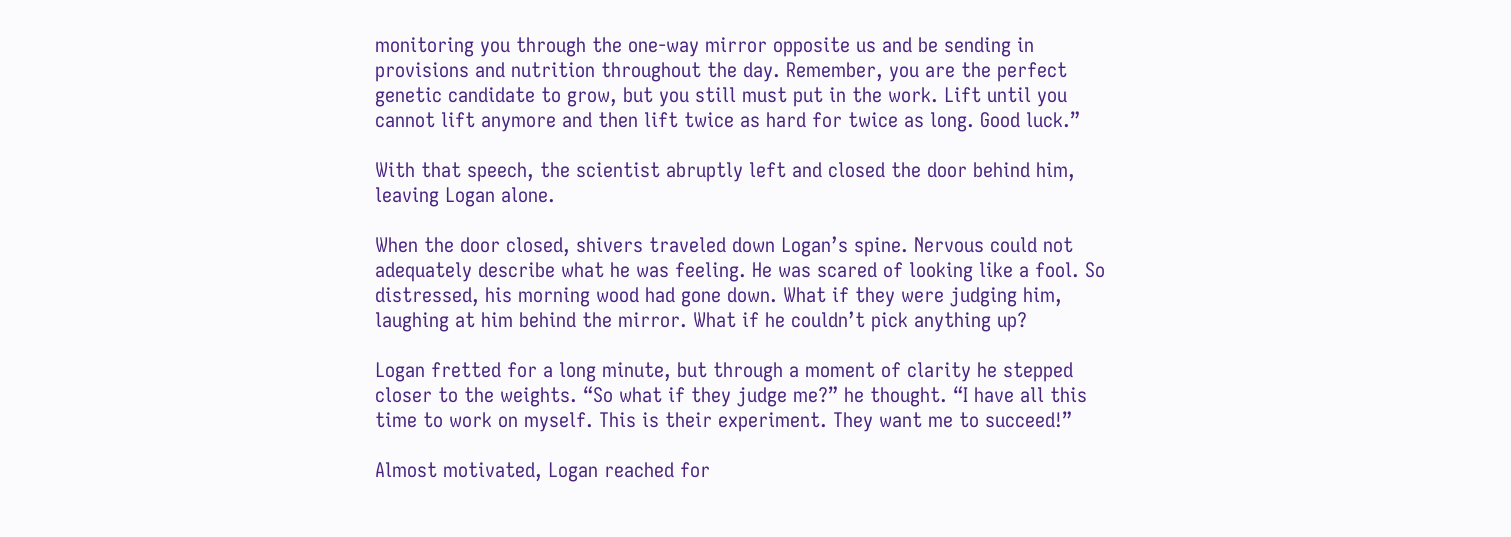monitoring you through the one-way mirror opposite us and be sending in provisions and nutrition throughout the day. Remember, you are the perfect genetic candidate to grow, but you still must put in the work. Lift until you cannot lift anymore and then lift twice as hard for twice as long. Good luck.”

With that speech, the scientist abruptly left and closed the door behind him, leaving Logan alone.

When the door closed, shivers traveled down Logan’s spine. Nervous could not adequately describe what he was feeling. He was scared of looking like a fool. So distressed, his morning wood had gone down. What if they were judging him, laughing at him behind the mirror. What if he couldn’t pick anything up?

Logan fretted for a long minute, but through a moment of clarity he stepped closer to the weights. “So what if they judge me?” he thought. “I have all this time to work on myself. This is their experiment. They want me to succeed!”

Almost motivated, Logan reached for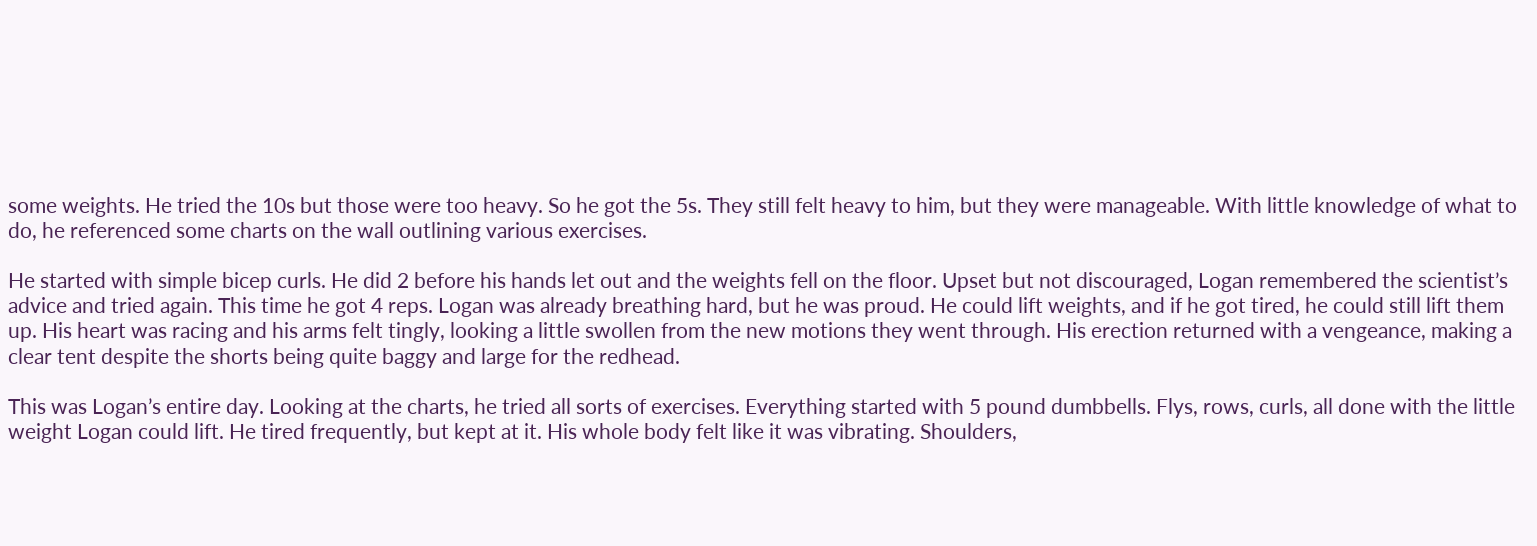some weights. He tried the 10s but those were too heavy. So he got the 5s. They still felt heavy to him, but they were manageable. With little knowledge of what to do, he referenced some charts on the wall outlining various exercises.

He started with simple bicep curls. He did 2 before his hands let out and the weights fell on the floor. Upset but not discouraged, Logan remembered the scientist’s advice and tried again. This time he got 4 reps. Logan was already breathing hard, but he was proud. He could lift weights, and if he got tired, he could still lift them up. His heart was racing and his arms felt tingly, looking a little swollen from the new motions they went through. His erection returned with a vengeance, making a clear tent despite the shorts being quite baggy and large for the redhead.

This was Logan’s entire day. Looking at the charts, he tried all sorts of exercises. Everything started with 5 pound dumbbells. Flys, rows, curls, all done with the little weight Logan could lift. He tired frequently, but kept at it. His whole body felt like it was vibrating. Shoulders,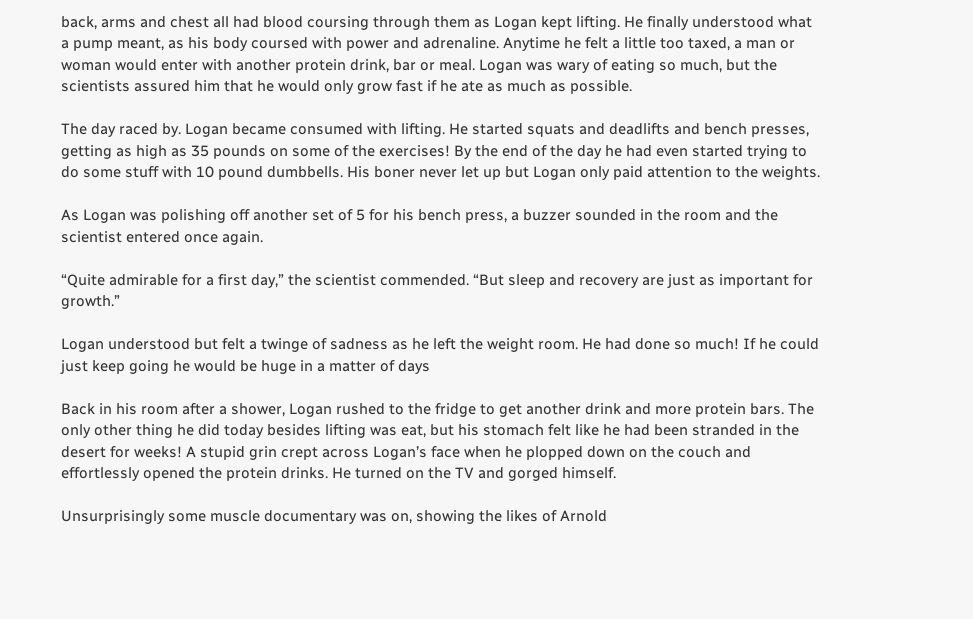back, arms and chest all had blood coursing through them as Logan kept lifting. He finally understood what a pump meant, as his body coursed with power and adrenaline. Anytime he felt a little too taxed, a man or woman would enter with another protein drink, bar or meal. Logan was wary of eating so much, but the scientists assured him that he would only grow fast if he ate as much as possible.

The day raced by. Logan became consumed with lifting. He started squats and deadlifts and bench presses, getting as high as 35 pounds on some of the exercises! By the end of the day he had even started trying to do some stuff with 10 pound dumbbells. His boner never let up but Logan only paid attention to the weights.

As Logan was polishing off another set of 5 for his bench press, a buzzer sounded in the room and the scientist entered once again.

“Quite admirable for a first day,” the scientist commended. “But sleep and recovery are just as important for growth.”

Logan understood but felt a twinge of sadness as he left the weight room. He had done so much! If he could just keep going he would be huge in a matter of days

Back in his room after a shower, Logan rushed to the fridge to get another drink and more protein bars. The only other thing he did today besides lifting was eat, but his stomach felt like he had been stranded in the desert for weeks! A stupid grin crept across Logan’s face when he plopped down on the couch and effortlessly opened the protein drinks. He turned on the TV and gorged himself.

Unsurprisingly some muscle documentary was on, showing the likes of Arnold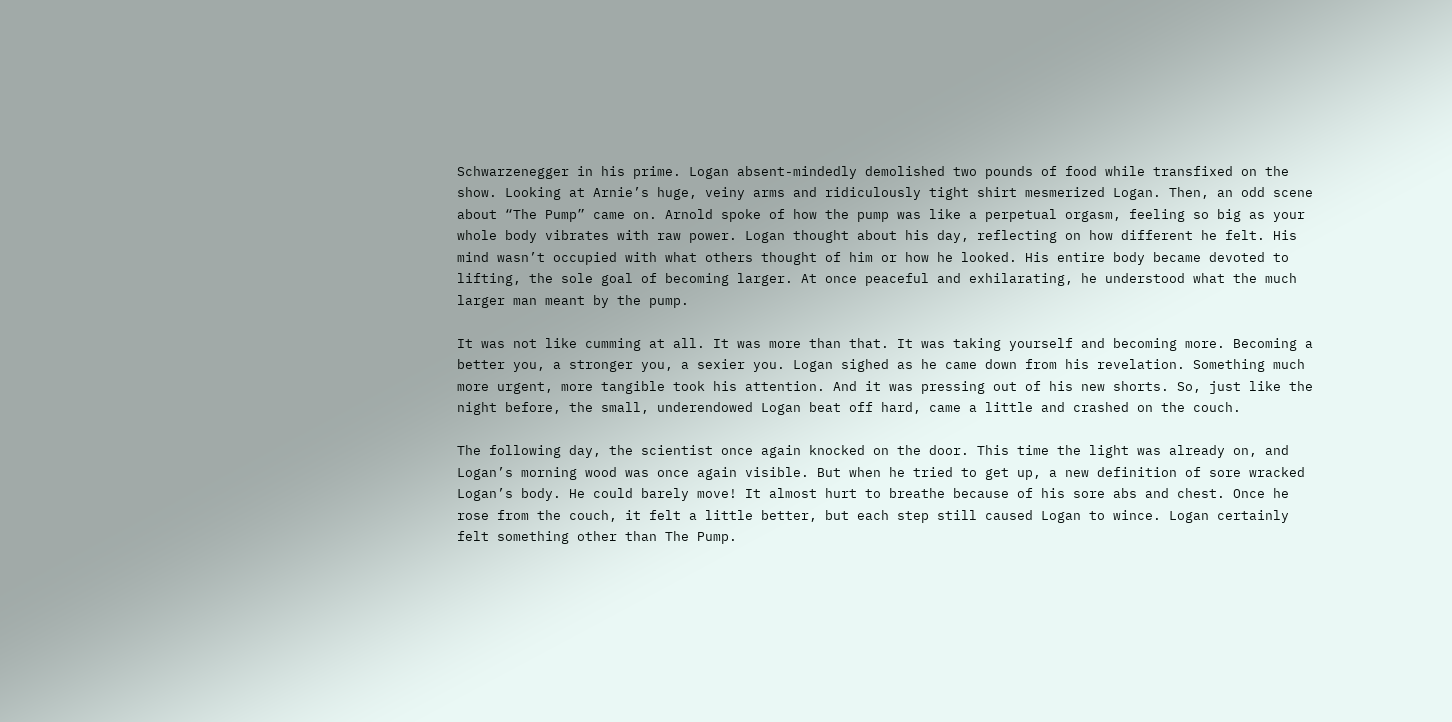Schwarzenegger in his prime. Logan absent-mindedly demolished two pounds of food while transfixed on the show. Looking at Arnie’s huge, veiny arms and ridiculously tight shirt mesmerized Logan. Then, an odd scene about “The Pump” came on. Arnold spoke of how the pump was like a perpetual orgasm, feeling so big as your whole body vibrates with raw power. Logan thought about his day, reflecting on how different he felt. His mind wasn’t occupied with what others thought of him or how he looked. His entire body became devoted to lifting, the sole goal of becoming larger. At once peaceful and exhilarating, he understood what the much larger man meant by the pump.

It was not like cumming at all. It was more than that. It was taking yourself and becoming more. Becoming a better you, a stronger you, a sexier you. Logan sighed as he came down from his revelation. Something much more urgent, more tangible took his attention. And it was pressing out of his new shorts. So, just like the night before, the small, underendowed Logan beat off hard, came a little and crashed on the couch.

The following day, the scientist once again knocked on the door. This time the light was already on, and Logan’s morning wood was once again visible. But when he tried to get up, a new definition of sore wracked Logan’s body. He could barely move! It almost hurt to breathe because of his sore abs and chest. Once he rose from the couch, it felt a little better, but each step still caused Logan to wince. Logan certainly felt something other than The Pump.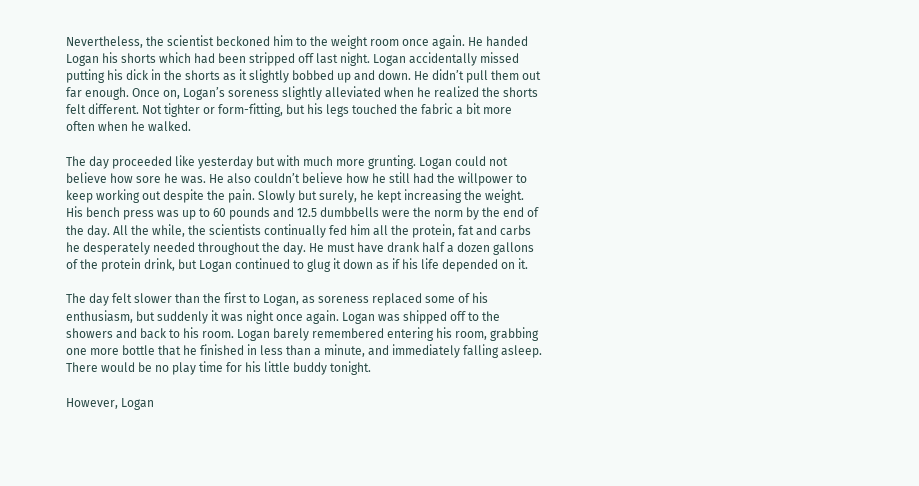Nevertheless, the scientist beckoned him to the weight room once again. He handed Logan his shorts which had been stripped off last night. Logan accidentally missed putting his dick in the shorts as it slightly bobbed up and down. He didn’t pull them out far enough. Once on, Logan’s soreness slightly alleviated when he realized the shorts felt different. Not tighter or form-fitting, but his legs touched the fabric a bit more often when he walked.

The day proceeded like yesterday but with much more grunting. Logan could not believe how sore he was. He also couldn’t believe how he still had the willpower to keep working out despite the pain. Slowly but surely, he kept increasing the weight. His bench press was up to 60 pounds and 12.5 dumbbells were the norm by the end of the day. All the while, the scientists continually fed him all the protein, fat and carbs he desperately needed throughout the day. He must have drank half a dozen gallons of the protein drink, but Logan continued to glug it down as if his life depended on it.

The day felt slower than the first to Logan, as soreness replaced some of his enthusiasm, but suddenly it was night once again. Logan was shipped off to the showers and back to his room. Logan barely remembered entering his room, grabbing one more bottle that he finished in less than a minute, and immediately falling asleep. There would be no play time for his little buddy tonight.

However, Logan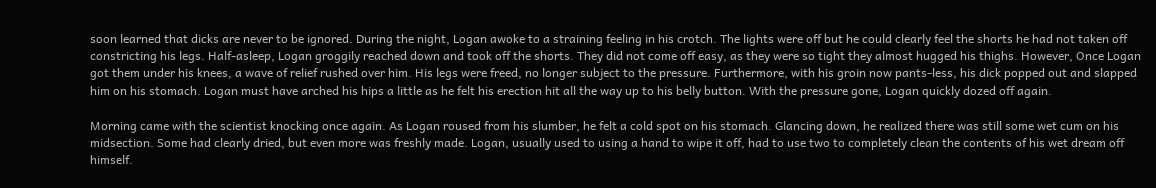soon learned that dicks are never to be ignored. During the night, Logan awoke to a straining feeling in his crotch. The lights were off but he could clearly feel the shorts he had not taken off constricting his legs. Half-asleep, Logan groggily reached down and took off the shorts. They did not come off easy, as they were so tight they almost hugged his thighs. However, Once Logan got them under his knees, a wave of relief rushed over him. His legs were freed, no longer subject to the pressure. Furthermore, with his groin now pants-less, his dick popped out and slapped him on his stomach. Logan must have arched his hips a little as he felt his erection hit all the way up to his belly button. With the pressure gone, Logan quickly dozed off again.

Morning came with the scientist knocking once again. As Logan roused from his slumber, he felt a cold spot on his stomach. Glancing down, he realized there was still some wet cum on his midsection. Some had clearly dried, but even more was freshly made. Logan, usually used to using a hand to wipe it off, had to use two to completely clean the contents of his wet dream off himself.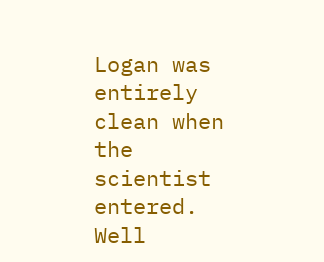Logan was entirely clean when the scientist entered. Well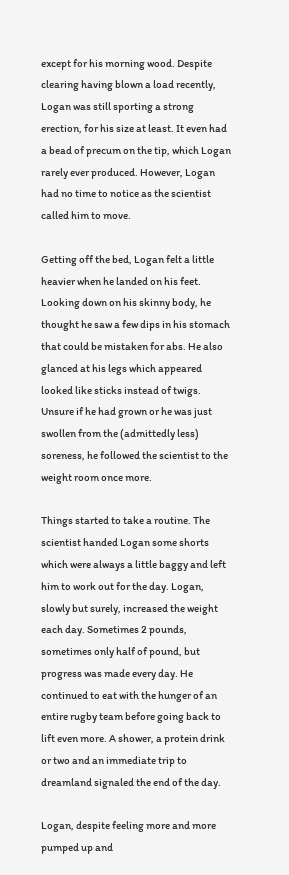except for his morning wood. Despite clearing having blown a load recently, Logan was still sporting a strong erection, for his size at least. It even had a bead of precum on the tip, which Logan rarely ever produced. However, Logan had no time to notice as the scientist called him to move.

Getting off the bed, Logan felt a little heavier when he landed on his feet. Looking down on his skinny body, he thought he saw a few dips in his stomach that could be mistaken for abs. He also glanced at his legs which appeared looked like sticks instead of twigs. Unsure if he had grown or he was just swollen from the (admittedly less) soreness, he followed the scientist to the weight room once more.

Things started to take a routine. The scientist handed Logan some shorts which were always a little baggy and left him to work out for the day. Logan, slowly but surely, increased the weight each day. Sometimes 2 pounds, sometimes only half of pound, but progress was made every day. He continued to eat with the hunger of an entire rugby team before going back to lift even more. A shower, a protein drink or two and an immediate trip to dreamland signaled the end of the day.

Logan, despite feeling more and more pumped up and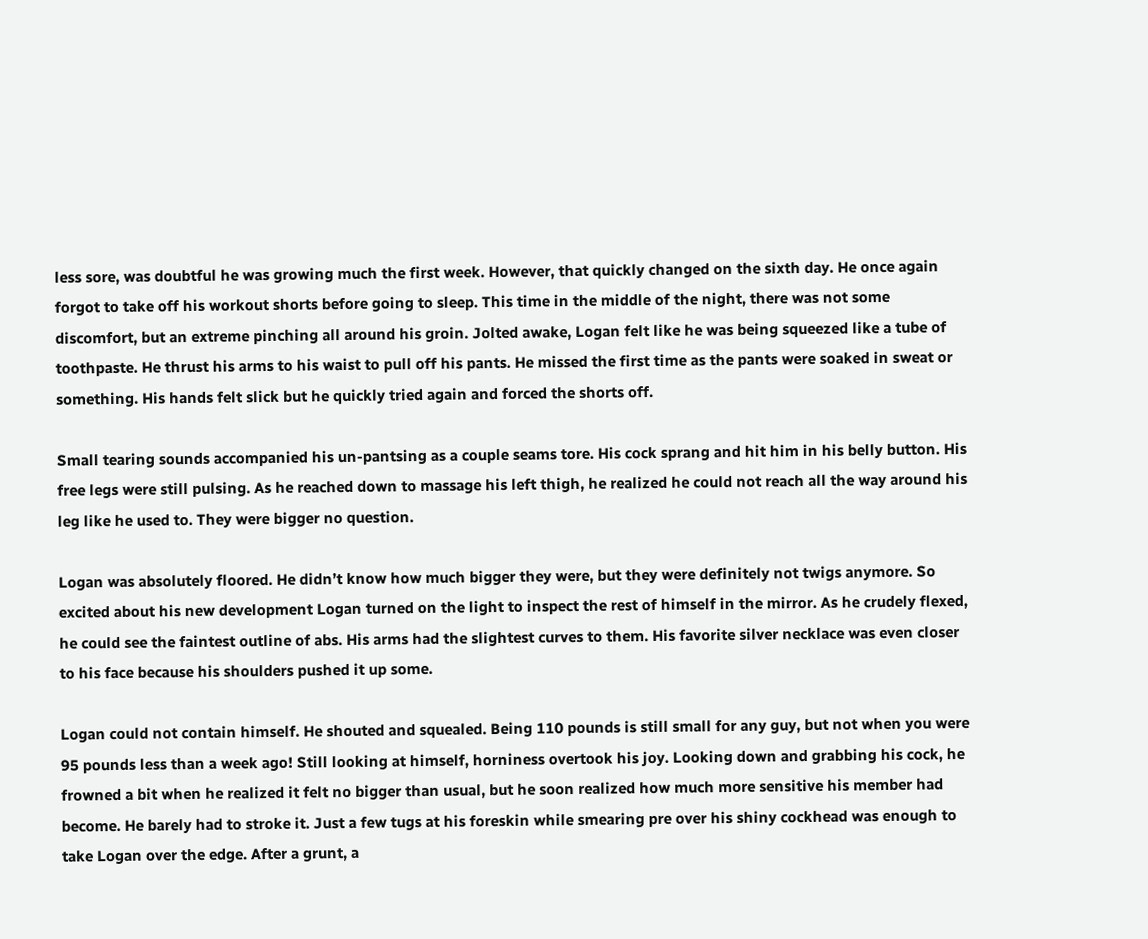less sore, was doubtful he was growing much the first week. However, that quickly changed on the sixth day. He once again forgot to take off his workout shorts before going to sleep. This time in the middle of the night, there was not some discomfort, but an extreme pinching all around his groin. Jolted awake, Logan felt like he was being squeezed like a tube of toothpaste. He thrust his arms to his waist to pull off his pants. He missed the first time as the pants were soaked in sweat or something. His hands felt slick but he quickly tried again and forced the shorts off.

Small tearing sounds accompanied his un-pantsing as a couple seams tore. His cock sprang and hit him in his belly button. His free legs were still pulsing. As he reached down to massage his left thigh, he realized he could not reach all the way around his leg like he used to. They were bigger no question.

Logan was absolutely floored. He didn’t know how much bigger they were, but they were definitely not twigs anymore. So excited about his new development Logan turned on the light to inspect the rest of himself in the mirror. As he crudely flexed, he could see the faintest outline of abs. His arms had the slightest curves to them. His favorite silver necklace was even closer to his face because his shoulders pushed it up some.

Logan could not contain himself. He shouted and squealed. Being 110 pounds is still small for any guy, but not when you were 95 pounds less than a week ago! Still looking at himself, horniness overtook his joy. Looking down and grabbing his cock, he frowned a bit when he realized it felt no bigger than usual, but he soon realized how much more sensitive his member had become. He barely had to stroke it. Just a few tugs at his foreskin while smearing pre over his shiny cockhead was enough to take Logan over the edge. After a grunt, a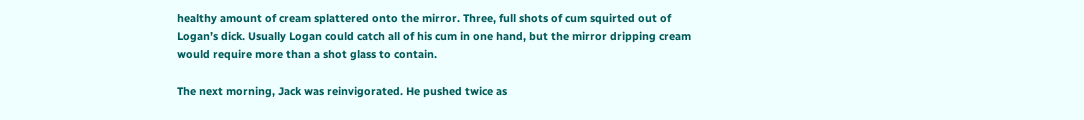healthy amount of cream splattered onto the mirror. Three, full shots of cum squirted out of Logan’s dick. Usually Logan could catch all of his cum in one hand, but the mirror dripping cream would require more than a shot glass to contain.

The next morning, Jack was reinvigorated. He pushed twice as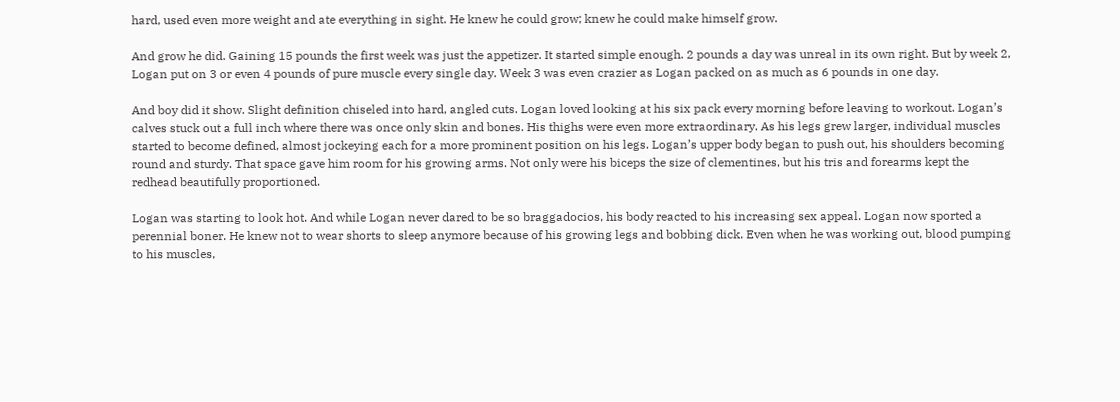hard, used even more weight and ate everything in sight. He knew he could grow; knew he could make himself grow.

And grow he did. Gaining 15 pounds the first week was just the appetizer. It started simple enough. 2 pounds a day was unreal in its own right. But by week 2, Logan put on 3 or even 4 pounds of pure muscle every single day. Week 3 was even crazier as Logan packed on as much as 6 pounds in one day.

And boy did it show. Slight definition chiseled into hard, angled cuts. Logan loved looking at his six pack every morning before leaving to workout. Logan’s calves stuck out a full inch where there was once only skin and bones. His thighs were even more extraordinary. As his legs grew larger, individual muscles started to become defined, almost jockeying each for a more prominent position on his legs. Logan’s upper body began to push out, his shoulders becoming round and sturdy. That space gave him room for his growing arms. Not only were his biceps the size of clementines, but his tris and forearms kept the redhead beautifully proportioned.

Logan was starting to look hot. And while Logan never dared to be so braggadocios, his body reacted to his increasing sex appeal. Logan now sported a perennial boner. He knew not to wear shorts to sleep anymore because of his growing legs and bobbing dick. Even when he was working out, blood pumping to his muscles,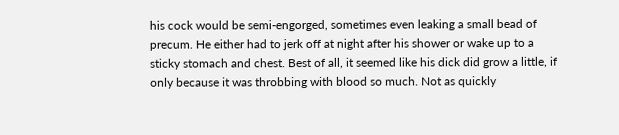his cock would be semi-engorged, sometimes even leaking a small bead of precum. He either had to jerk off at night after his shower or wake up to a sticky stomach and chest. Best of all, it seemed like his dick did grow a little, if only because it was throbbing with blood so much. Not as quickly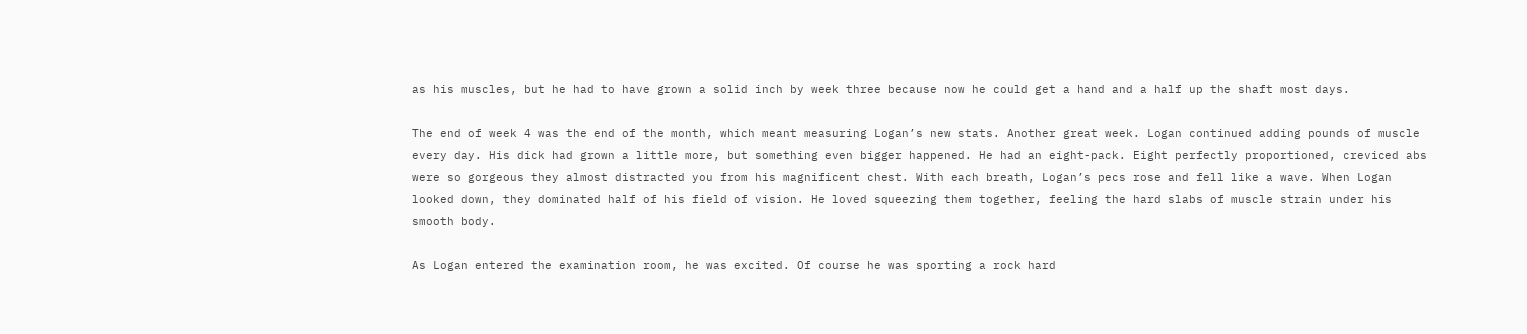as his muscles, but he had to have grown a solid inch by week three because now he could get a hand and a half up the shaft most days.

The end of week 4 was the end of the month, which meant measuring Logan’s new stats. Another great week. Logan continued adding pounds of muscle every day. His dick had grown a little more, but something even bigger happened. He had an eight-pack. Eight perfectly proportioned, creviced abs were so gorgeous they almost distracted you from his magnificent chest. With each breath, Logan’s pecs rose and fell like a wave. When Logan looked down, they dominated half of his field of vision. He loved squeezing them together, feeling the hard slabs of muscle strain under his smooth body.

As Logan entered the examination room, he was excited. Of course he was sporting a rock hard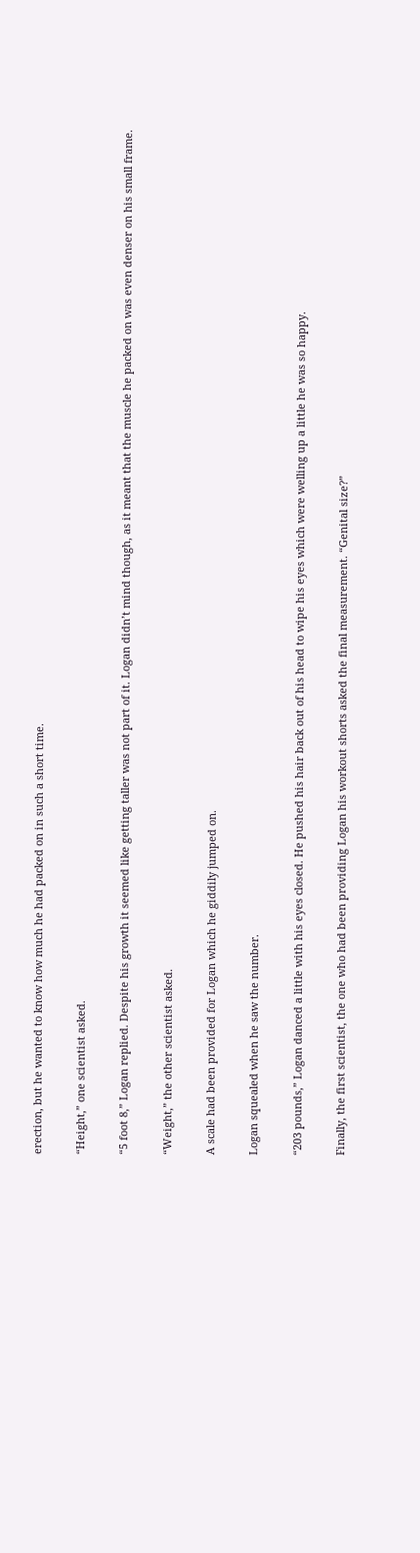erection, but he wanted to know how much he had packed on in such a short time.

“Height,” one scientist asked.

“5 foot 8,” Logan replied. Despite his growth it seemed like getting taller was not part of it. Logan didn’t mind though, as it meant that the muscle he packed on was even denser on his small frame.

“Weight,” the other scientist asked.

A scale had been provided for Logan which he giddily jumped on.

Logan squealed when he saw the number.

“203 pounds,” Logan danced a little with his eyes closed. He pushed his hair back out of his head to wipe his eyes which were welling up a little he was so happy.

Finally, the first scientist, the one who had been providing Logan his workout shorts asked the final measurement. “Genital size?”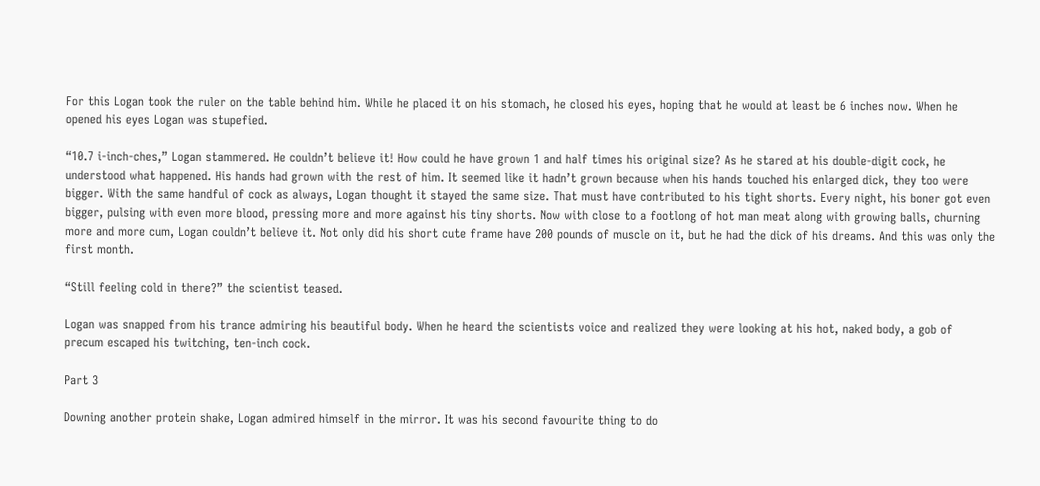For this Logan took the ruler on the table behind him. While he placed it on his stomach, he closed his eyes, hoping that he would at least be 6 inches now. When he opened his eyes Logan was stupefied.

“10.7 i-inch-ches,” Logan stammered. He couldn’t believe it! How could he have grown 1 and half times his original size? As he stared at his double-digit cock, he understood what happened. His hands had grown with the rest of him. It seemed like it hadn’t grown because when his hands touched his enlarged dick, they too were bigger. With the same handful of cock as always, Logan thought it stayed the same size. That must have contributed to his tight shorts. Every night, his boner got even bigger, pulsing with even more blood, pressing more and more against his tiny shorts. Now with close to a footlong of hot man meat along with growing balls, churning more and more cum, Logan couldn’t believe it. Not only did his short cute frame have 200 pounds of muscle on it, but he had the dick of his dreams. And this was only the first month.

“Still feeling cold in there?” the scientist teased.

Logan was snapped from his trance admiring his beautiful body. When he heard the scientists voice and realized they were looking at his hot, naked body, a gob of precum escaped his twitching, ten-inch cock.

Part 3

Downing another protein shake, Logan admired himself in the mirror. It was his second favourite thing to do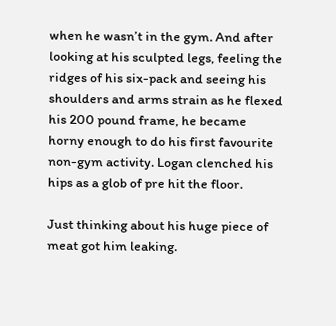when he wasn’t in the gym. And after looking at his sculpted legs, feeling the ridges of his six-pack and seeing his shoulders and arms strain as he flexed his 200 pound frame, he became horny enough to do his first favourite non-gym activity. Logan clenched his hips as a glob of pre hit the floor.

Just thinking about his huge piece of meat got him leaking.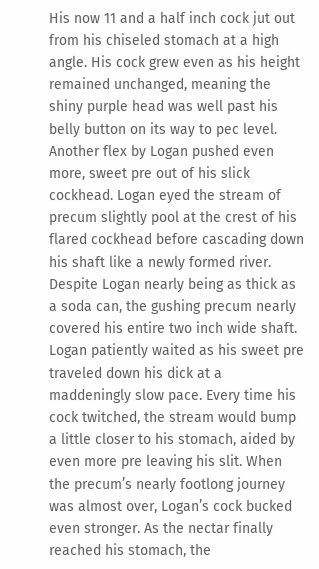His now 11 and a half inch cock jut out from his chiseled stomach at a high angle. His cock grew even as his height remained unchanged, meaning the shiny purple head was well past his belly button on its way to pec level. Another flex by Logan pushed even more, sweet pre out of his slick cockhead. Logan eyed the stream of precum slightly pool at the crest of his flared cockhead before cascading down his shaft like a newly formed river. Despite Logan nearly being as thick as a soda can, the gushing precum nearly covered his entire two inch wide shaft. Logan patiently waited as his sweet pre traveled down his dick at a maddeningly slow pace. Every time his cock twitched, the stream would bump a little closer to his stomach, aided by even more pre leaving his slit. When the precum’s nearly footlong journey was almost over, Logan’s cock bucked even stronger. As the nectar finally reached his stomach, the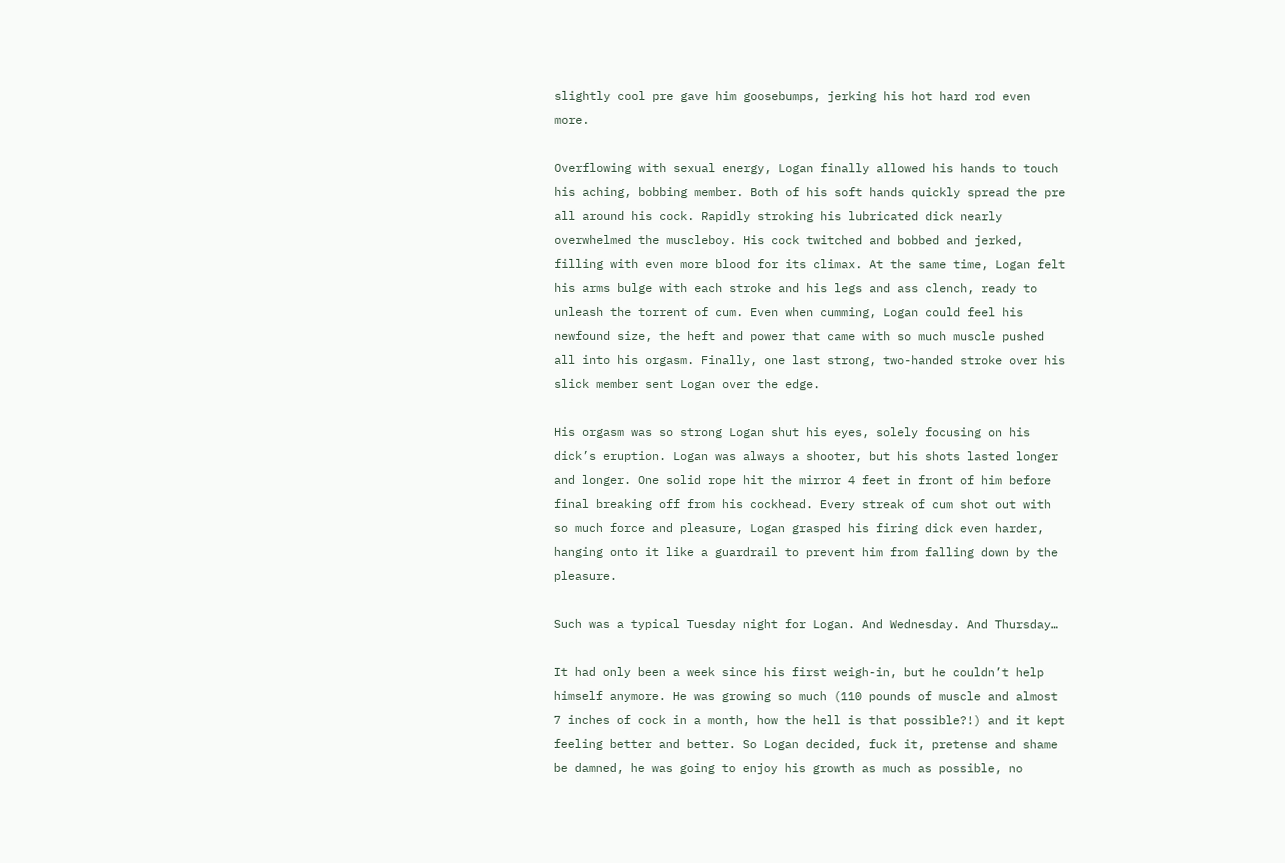slightly cool pre gave him goosebumps, jerking his hot hard rod even more.

Overflowing with sexual energy, Logan finally allowed his hands to touch his aching, bobbing member. Both of his soft hands quickly spread the pre all around his cock. Rapidly stroking his lubricated dick nearly overwhelmed the muscleboy. His cock twitched and bobbed and jerked, filling with even more blood for its climax. At the same time, Logan felt his arms bulge with each stroke and his legs and ass clench, ready to unleash the torrent of cum. Even when cumming, Logan could feel his newfound size, the heft and power that came with so much muscle pushed all into his orgasm. Finally, one last strong, two-handed stroke over his slick member sent Logan over the edge.

His orgasm was so strong Logan shut his eyes, solely focusing on his dick’s eruption. Logan was always a shooter, but his shots lasted longer and longer. One solid rope hit the mirror 4 feet in front of him before final breaking off from his cockhead. Every streak of cum shot out with so much force and pleasure, Logan grasped his firing dick even harder, hanging onto it like a guardrail to prevent him from falling down by the pleasure.

Such was a typical Tuesday night for Logan. And Wednesday. And Thursday…

It had only been a week since his first weigh-in, but he couldn’t help himself anymore. He was growing so much (110 pounds of muscle and almost 7 inches of cock in a month, how the hell is that possible?!) and it kept feeling better and better. So Logan decided, fuck it, pretense and shame be damned, he was going to enjoy his growth as much as possible, no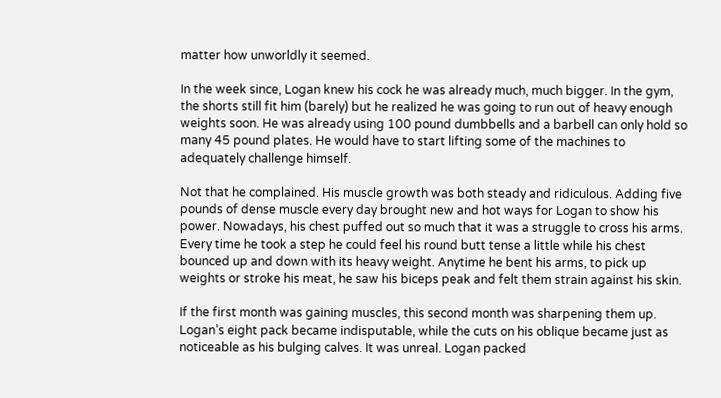matter how unworldly it seemed.

In the week since, Logan knew his cock he was already much, much bigger. In the gym, the shorts still fit him (barely) but he realized he was going to run out of heavy enough weights soon. He was already using 100 pound dumbbells and a barbell can only hold so many 45 pound plates. He would have to start lifting some of the machines to adequately challenge himself.

Not that he complained. His muscle growth was both steady and ridiculous. Adding five pounds of dense muscle every day brought new and hot ways for Logan to show his power. Nowadays, his chest puffed out so much that it was a struggle to cross his arms. Every time he took a step he could feel his round butt tense a little while his chest bounced up and down with its heavy weight. Anytime he bent his arms, to pick up weights or stroke his meat, he saw his biceps peak and felt them strain against his skin.

If the first month was gaining muscles, this second month was sharpening them up. Logan’s eight pack became indisputable, while the cuts on his oblique became just as noticeable as his bulging calves. It was unreal. Logan packed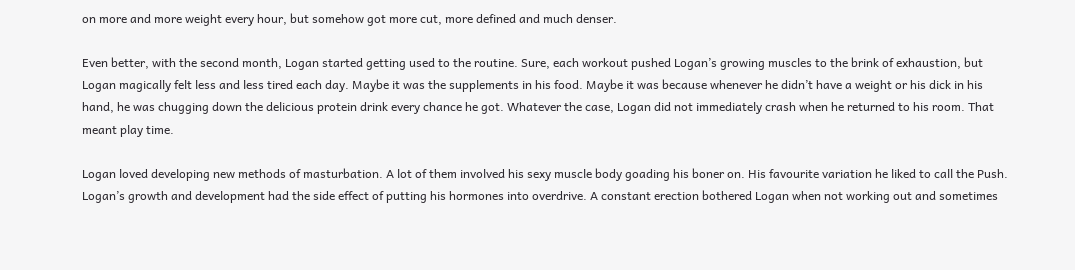on more and more weight every hour, but somehow got more cut, more defined and much denser.

Even better, with the second month, Logan started getting used to the routine. Sure, each workout pushed Logan’s growing muscles to the brink of exhaustion, but Logan magically felt less and less tired each day. Maybe it was the supplements in his food. Maybe it was because whenever he didn’t have a weight or his dick in his hand, he was chugging down the delicious protein drink every chance he got. Whatever the case, Logan did not immediately crash when he returned to his room. That meant play time.

Logan loved developing new methods of masturbation. A lot of them involved his sexy muscle body goading his boner on. His favourite variation he liked to call the Push. Logan’s growth and development had the side effect of putting his hormones into overdrive. A constant erection bothered Logan when not working out and sometimes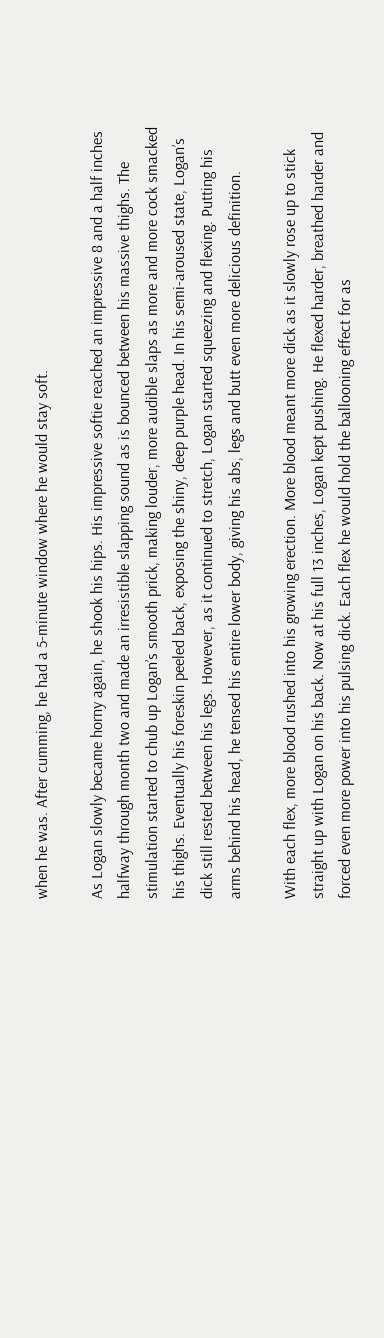when he was. After cumming, he had a 5-minute window where he would stay soft.

As Logan slowly became horny again, he shook his hips. His impressive softie reached an impressive 8 and a half inches halfway through month two and made an irresistible slapping sound as is bounced between his massive thighs. The stimulation started to chub up Logan’s smooth prick, making louder, more audible slaps as more and more cock smacked his thighs. Eventually his foreskin peeled back, exposing the shiny, deep purple head. In his semi-aroused state, Logan’s dick still rested between his legs. However, as it continued to stretch, Logan started squeezing and flexing. Putting his arms behind his head, he tensed his entire lower body, giving his abs, legs and butt even more delicious definition.

With each flex, more blood rushed into his growing erection. More blood meant more dick as it slowly rose up to stick straight up with Logan on his back. Now at his full 13 inches, Logan kept pushing. He flexed harder, breathed harder and forced even more power into his pulsing dick. Each flex he would hold the ballooning effect for as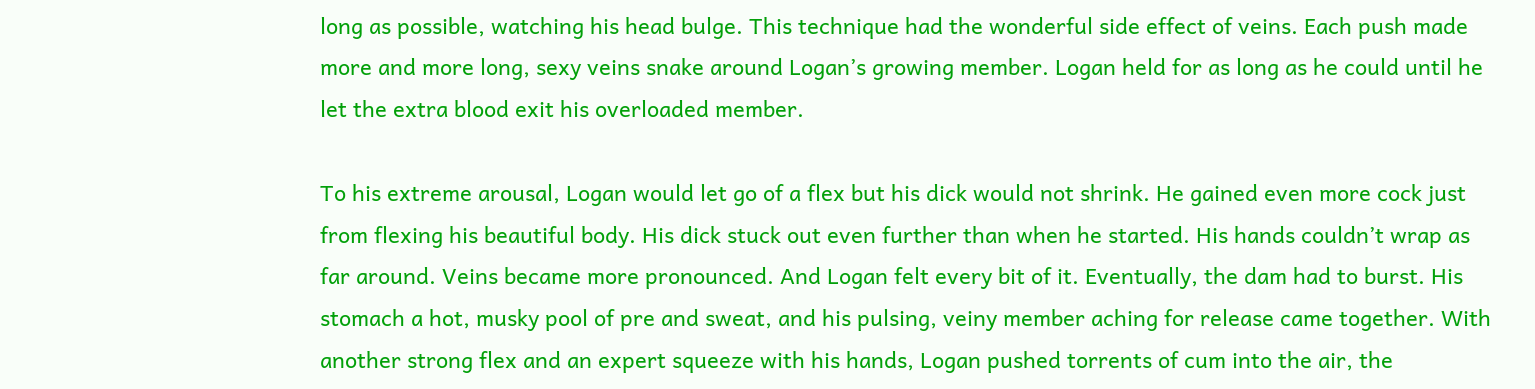long as possible, watching his head bulge. This technique had the wonderful side effect of veins. Each push made more and more long, sexy veins snake around Logan’s growing member. Logan held for as long as he could until he let the extra blood exit his overloaded member.

To his extreme arousal, Logan would let go of a flex but his dick would not shrink. He gained even more cock just from flexing his beautiful body. His dick stuck out even further than when he started. His hands couldn’t wrap as far around. Veins became more pronounced. And Logan felt every bit of it. Eventually, the dam had to burst. His stomach a hot, musky pool of pre and sweat, and his pulsing, veiny member aching for release came together. With another strong flex and an expert squeeze with his hands, Logan pushed torrents of cum into the air, the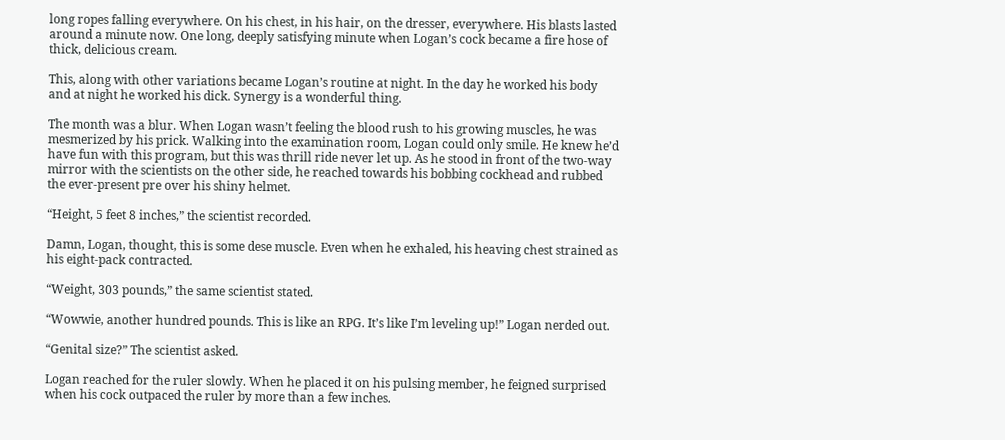long ropes falling everywhere. On his chest, in his hair, on the dresser, everywhere. His blasts lasted around a minute now. One long, deeply satisfying minute when Logan’s cock became a fire hose of thick, delicious cream.

This, along with other variations became Logan’s routine at night. In the day he worked his body and at night he worked his dick. Synergy is a wonderful thing.

The month was a blur. When Logan wasn’t feeling the blood rush to his growing muscles, he was mesmerized by his prick. Walking into the examination room, Logan could only smile. He knew he’d have fun with this program, but this was thrill ride never let up. As he stood in front of the two-way mirror with the scientists on the other side, he reached towards his bobbing cockhead and rubbed the ever-present pre over his shiny helmet.

“Height, 5 feet 8 inches,” the scientist recorded.

Damn, Logan, thought, this is some dese muscle. Even when he exhaled, his heaving chest strained as his eight-pack contracted.

“Weight, 303 pounds,” the same scientist stated.

“Wowwie, another hundred pounds. This is like an RPG. It’s like I’m leveling up!” Logan nerded out.

“Genital size?” The scientist asked.

Logan reached for the ruler slowly. When he placed it on his pulsing member, he feigned surprised when his cock outpaced the ruler by more than a few inches.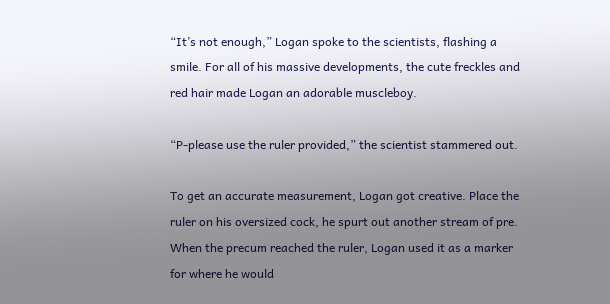“It’s not enough,” Logan spoke to the scientists, flashing a smile. For all of his massive developments, the cute freckles and red hair made Logan an adorable muscleboy.

“P-please use the ruler provided,” the scientist stammered out.

To get an accurate measurement, Logan got creative. Place the ruler on his oversized cock, he spurt out another stream of pre. When the precum reached the ruler, Logan used it as a marker for where he would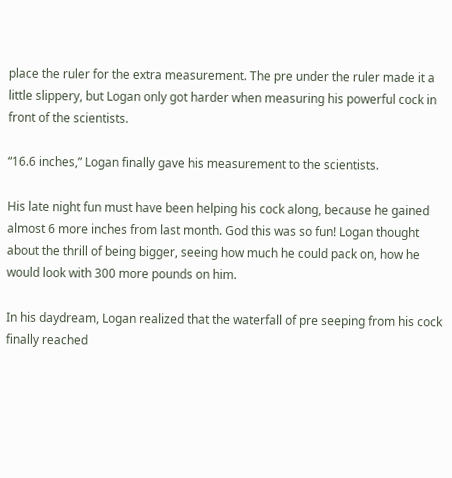place the ruler for the extra measurement. The pre under the ruler made it a little slippery, but Logan only got harder when measuring his powerful cock in front of the scientists.

“16.6 inches,” Logan finally gave his measurement to the scientists.

His late night fun must have been helping his cock along, because he gained almost 6 more inches from last month. God this was so fun! Logan thought about the thrill of being bigger, seeing how much he could pack on, how he would look with 300 more pounds on him.

In his daydream, Logan realized that the waterfall of pre seeping from his cock finally reached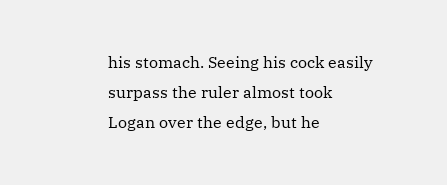his stomach. Seeing his cock easily surpass the ruler almost took Logan over the edge, but he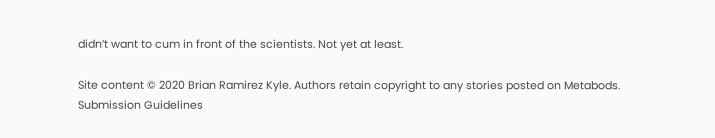didn’t want to cum in front of the scientists. Not yet at least.

Site content © 2020 Brian Ramirez Kyle. Authors retain copyright to any stories posted on Metabods.
Submission Guidelines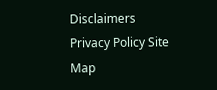Disclaimers Privacy Policy Site Map